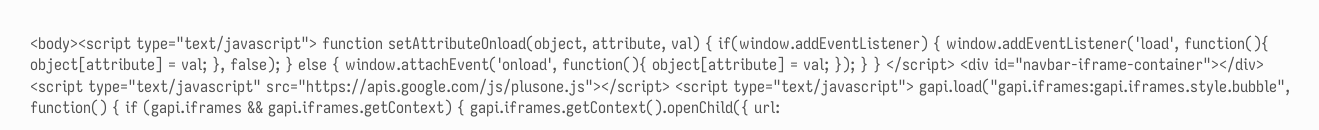<body><script type="text/javascript"> function setAttributeOnload(object, attribute, val) { if(window.addEventListener) { window.addEventListener('load', function(){ object[attribute] = val; }, false); } else { window.attachEvent('onload', function(){ object[attribute] = val; }); } } </script> <div id="navbar-iframe-container"></div> <script type="text/javascript" src="https://apis.google.com/js/plusone.js"></script> <script type="text/javascript"> gapi.load("gapi.iframes:gapi.iframes.style.bubble", function() { if (gapi.iframes && gapi.iframes.getContext) { gapi.iframes.getContext().openChild({ url: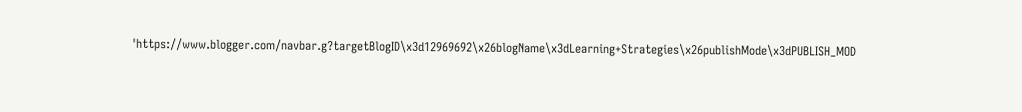'https://www.blogger.com/navbar.g?targetBlogID\x3d12969692\x26blogName\x3dLearning+Strategies\x26publishMode\x3dPUBLISH_MOD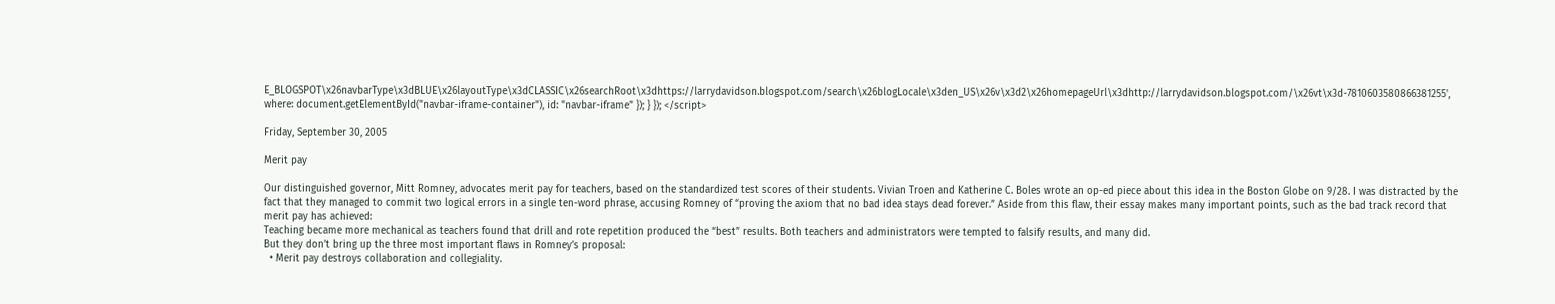E_BLOGSPOT\x26navbarType\x3dBLUE\x26layoutType\x3dCLASSIC\x26searchRoot\x3dhttps://larrydavidson.blogspot.com/search\x26blogLocale\x3den_US\x26v\x3d2\x26homepageUrl\x3dhttp://larrydavidson.blogspot.com/\x26vt\x3d-7810603580866381255', where: document.getElementById("navbar-iframe-container"), id: "navbar-iframe" }); } }); </script>

Friday, September 30, 2005

Merit pay

Our distinguished governor, Mitt Romney, advocates merit pay for teachers, based on the standardized test scores of their students. Vivian Troen and Katherine C. Boles wrote an op-ed piece about this idea in the Boston Globe on 9/28. I was distracted by the fact that they managed to commit two logical errors in a single ten-word phrase, accusing Romney of “proving the axiom that no bad idea stays dead forever.” Aside from this flaw, their essay makes many important points, such as the bad track record that merit pay has achieved:
Teaching became more mechanical as teachers found that drill and rote repetition produced the “best” results. Both teachers and administrators were tempted to falsify results, and many did.
But they don’t bring up the three most important flaws in Romney’s proposal:
  • Merit pay destroys collaboration and collegiality.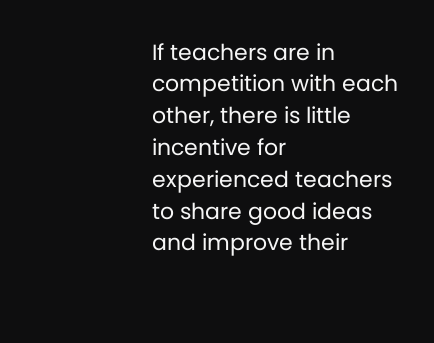If teachers are in competition with each other, there is little incentive for experienced teachers to share good ideas and improve their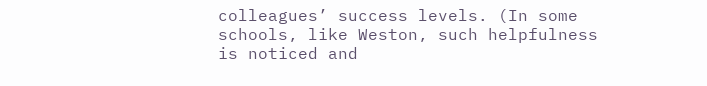colleagues’ success levels. (In some schools, like Weston, such helpfulness is noticed and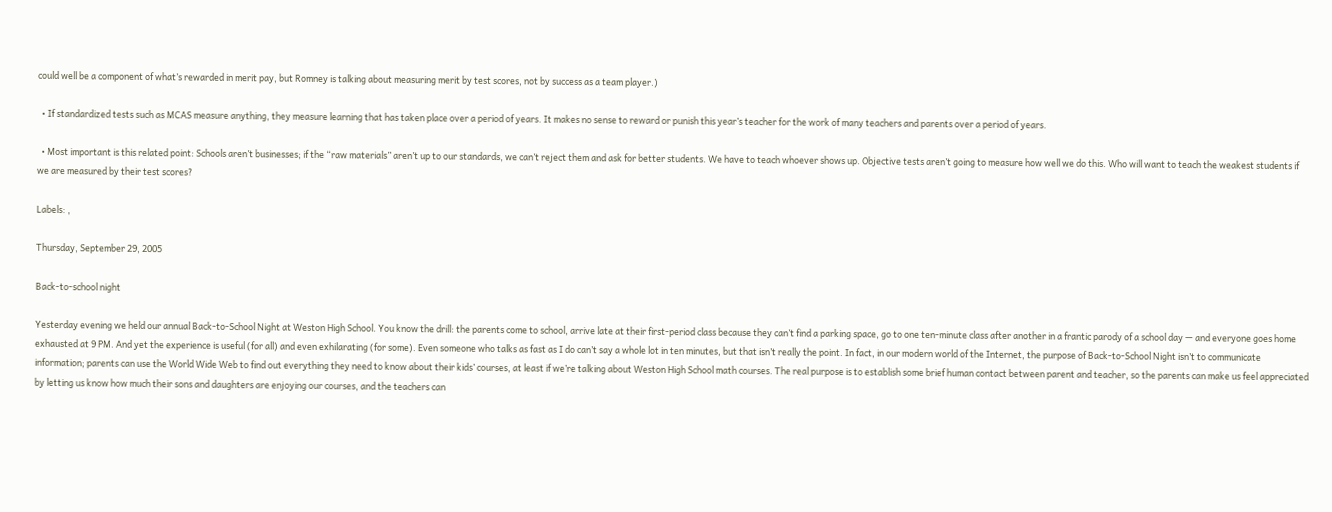could well be a component of what’s rewarded in merit pay, but Romney is talking about measuring merit by test scores, not by success as a team player.)

  • If standardized tests such as MCAS measure anything, they measure learning that has taken place over a period of years. It makes no sense to reward or punish this year’s teacher for the work of many teachers and parents over a period of years.

  • Most important is this related point: Schools aren’t businesses; if the “raw materials” aren’t up to our standards, we can’t reject them and ask for better students. We have to teach whoever shows up. Objective tests aren’t going to measure how well we do this. Who will want to teach the weakest students if we are measured by their test scores?

Labels: ,

Thursday, September 29, 2005

Back-to-school night

Yesterday evening we held our annual Back-to-School Night at Weston High School. You know the drill: the parents come to school, arrive late at their first-period class because they can’t find a parking space, go to one ten-minute class after another in a frantic parody of a school day — and everyone goes home exhausted at 9 PM. And yet the experience is useful (for all) and even exhilarating (for some). Even someone who talks as fast as I do can’t say a whole lot in ten minutes, but that isn’t really the point. In fact, in our modern world of the Internet, the purpose of Back-to-School Night isn’t to communicate information; parents can use the World Wide Web to find out everything they need to know about their kids’ courses, at least if we’re talking about Weston High School math courses. The real purpose is to establish some brief human contact between parent and teacher, so the parents can make us feel appreciated by letting us know how much their sons and daughters are enjoying our courses, and the teachers can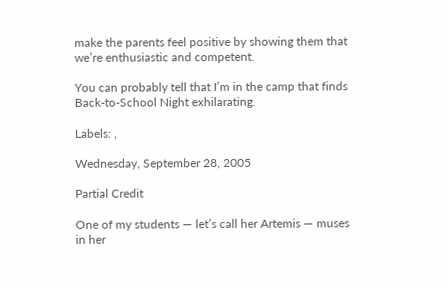make the parents feel positive by showing them that we’re enthusiastic and competent.

You can probably tell that I’m in the camp that finds Back-to-School Night exhilarating.

Labels: ,

Wednesday, September 28, 2005

Partial Credit

One of my students — let’s call her Artemis — muses in her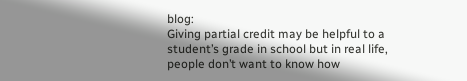blog:
Giving partial credit may be helpful to a student’s grade in school but in real life, people don’t want to know how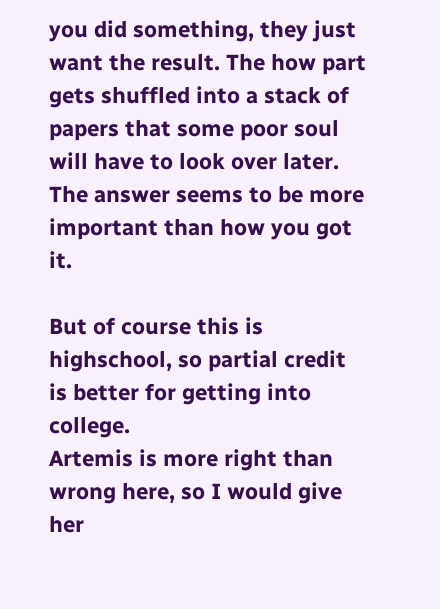you did something, they just want the result. The how part gets shuffled into a stack of papers that some poor soul will have to look over later. The answer seems to be more important than how you got it.

But of course this is highschool, so partial credit is better for getting into college.
Artemis is more right than wrong here, so I would give her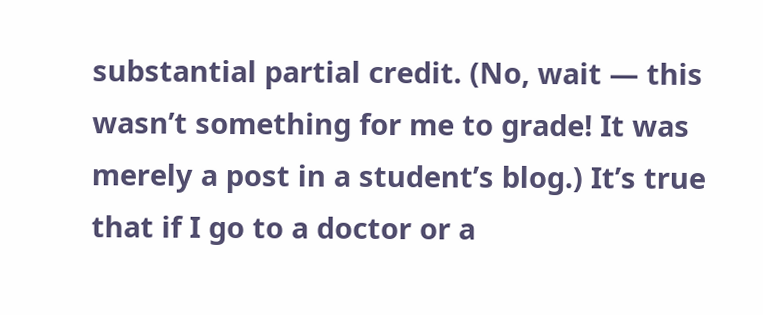substantial partial credit. (No, wait — this wasn’t something for me to grade! It was merely a post in a student’s blog.) It’s true that if I go to a doctor or a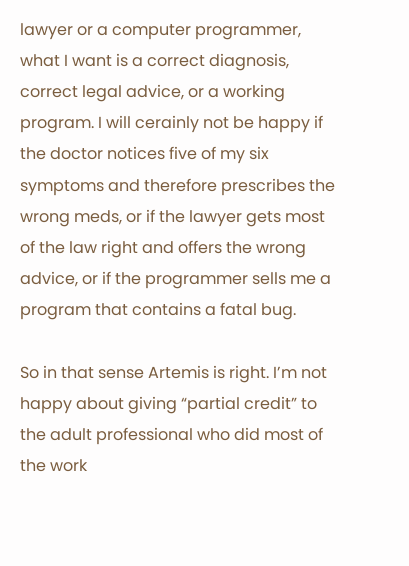lawyer or a computer programmer, what I want is a correct diagnosis, correct legal advice, or a working program. I will cerainly not be happy if the doctor notices five of my six symptoms and therefore prescribes the wrong meds, or if the lawyer gets most of the law right and offers the wrong advice, or if the programmer sells me a program that contains a fatal bug.

So in that sense Artemis is right. I’m not happy about giving “partial credit” to the adult professional who did most of the work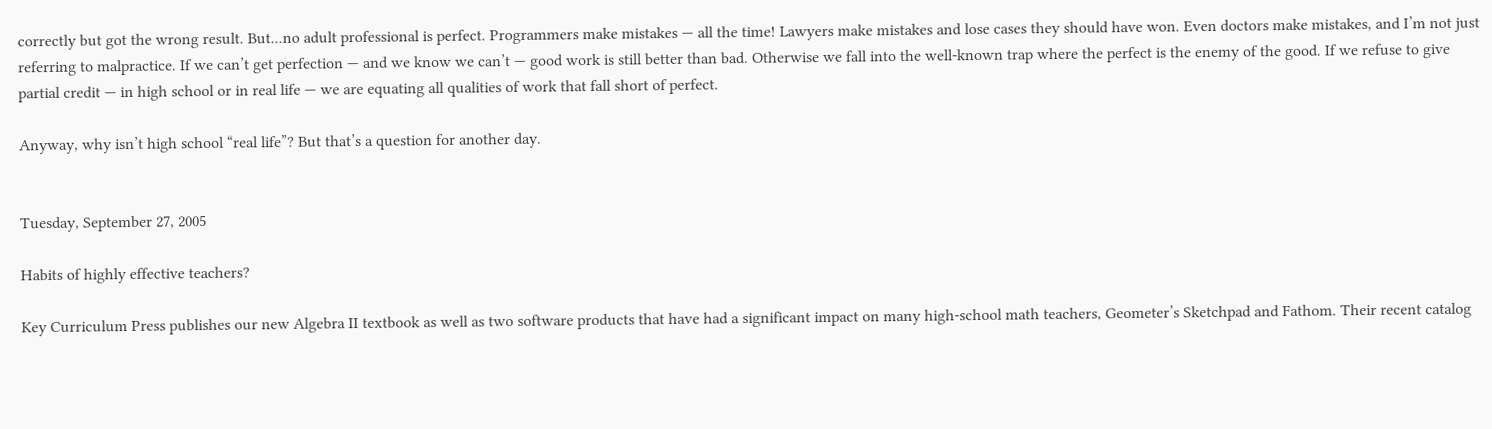correctly but got the wrong result. But...no adult professional is perfect. Programmers make mistakes — all the time! Lawyers make mistakes and lose cases they should have won. Even doctors make mistakes, and I’m not just referring to malpractice. If we can’t get perfection — and we know we can’t — good work is still better than bad. Otherwise we fall into the well-known trap where the perfect is the enemy of the good. If we refuse to give partial credit — in high school or in real life — we are equating all qualities of work that fall short of perfect.

Anyway, why isn’t high school “real life”? But that’s a question for another day.


Tuesday, September 27, 2005

Habits of highly effective teachers?

Key Curriculum Press publishes our new Algebra II textbook as well as two software products that have had a significant impact on many high-school math teachers, Geometer’s Sketchpad and Fathom. Their recent catalog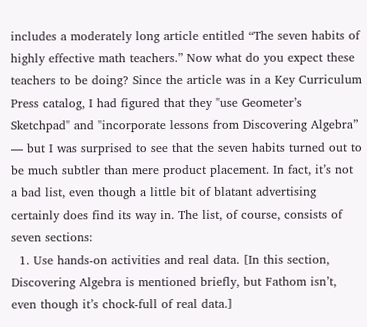includes a moderately long article entitled “The seven habits of highly effective math teachers.” Now what do you expect these teachers to be doing? Since the article was in a Key Curriculum Press catalog, I had figured that they "use Geometer’s Sketchpad" and "incorporate lessons from Discovering Algebra” — but I was surprised to see that the seven habits turned out to be much subtler than mere product placement. In fact, it’s not a bad list, even though a little bit of blatant advertising certainly does find its way in. The list, of course, consists of seven sections:
  1. Use hands-on activities and real data. [In this section, Discovering Algebra is mentioned briefly, but Fathom isn’t, even though it’s chock-full of real data.]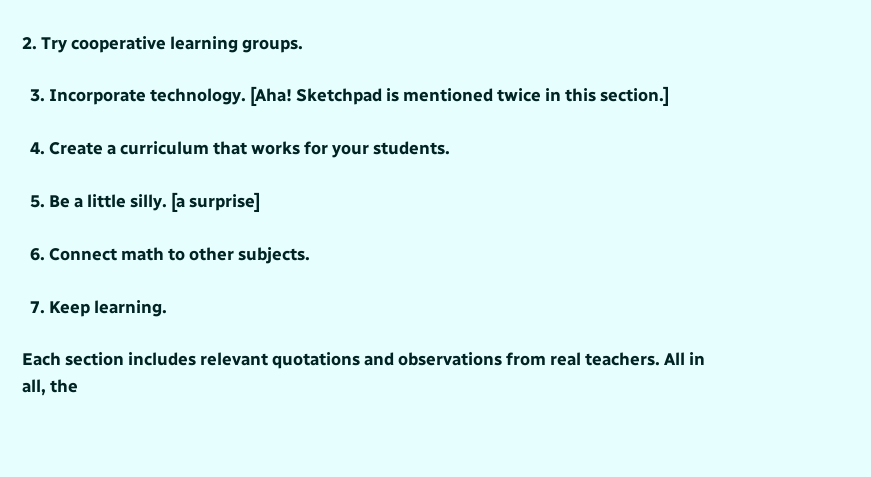2. Try cooperative learning groups.

  3. Incorporate technology. [Aha! Sketchpad is mentioned twice in this section.]

  4. Create a curriculum that works for your students.

  5. Be a little silly. [a surprise]

  6. Connect math to other subjects.

  7. Keep learning.

Each section includes relevant quotations and observations from real teachers. All in all, the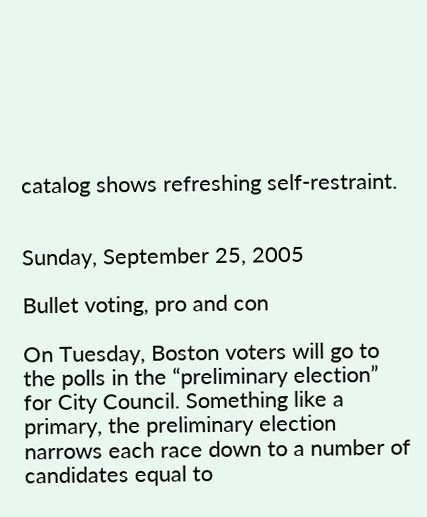catalog shows refreshing self-restraint.


Sunday, September 25, 2005

Bullet voting, pro and con

On Tuesday, Boston voters will go to the polls in the “preliminary election” for City Council. Something like a primary, the preliminary election narrows each race down to a number of candidates equal to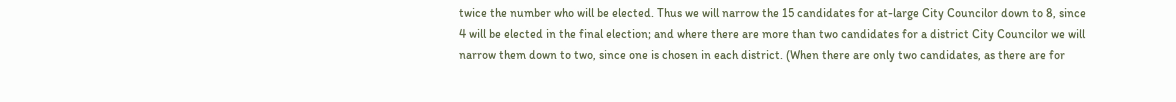twice the number who will be elected. Thus we will narrow the 15 candidates for at-large City Councilor down to 8, since 4 will be elected in the final election; and where there are more than two candidates for a district City Councilor we will narrow them down to two, since one is chosen in each district. (When there are only two candidates, as there are for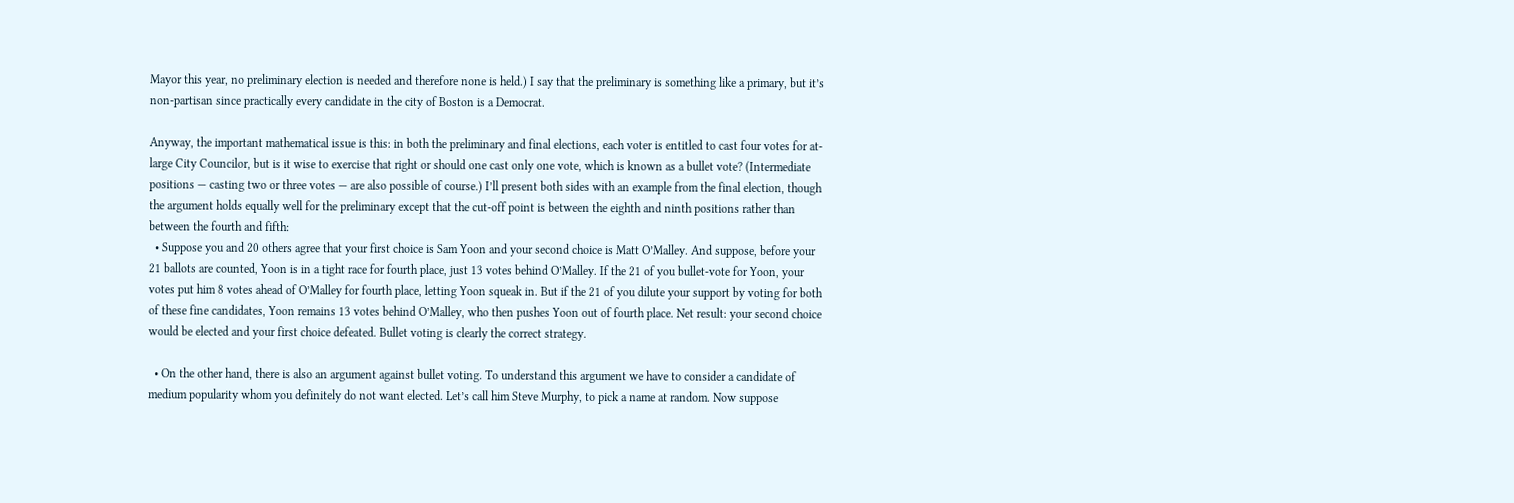Mayor this year, no preliminary election is needed and therefore none is held.) I say that the preliminary is something like a primary, but it’s non-partisan since practically every candidate in the city of Boston is a Democrat.

Anyway, the important mathematical issue is this: in both the preliminary and final elections, each voter is entitled to cast four votes for at-large City Councilor, but is it wise to exercise that right or should one cast only one vote, which is known as a bullet vote? (Intermediate positions — casting two or three votes — are also possible of course.) I’ll present both sides with an example from the final election, though the argument holds equally well for the preliminary except that the cut-off point is between the eighth and ninth positions rather than between the fourth and fifth:
  • Suppose you and 20 others agree that your first choice is Sam Yoon and your second choice is Matt O’Malley. And suppose, before your 21 ballots are counted, Yoon is in a tight race for fourth place, just 13 votes behind O’Malley. If the 21 of you bullet-vote for Yoon, your votes put him 8 votes ahead of O’Malley for fourth place, letting Yoon squeak in. But if the 21 of you dilute your support by voting for both of these fine candidates, Yoon remains 13 votes behind O’Malley, who then pushes Yoon out of fourth place. Net result: your second choice would be elected and your first choice defeated. Bullet voting is clearly the correct strategy.

  • On the other hand, there is also an argument against bullet voting. To understand this argument we have to consider a candidate of medium popularity whom you definitely do not want elected. Let’s call him Steve Murphy, to pick a name at random. Now suppose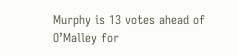Murphy is 13 votes ahead of O’Malley for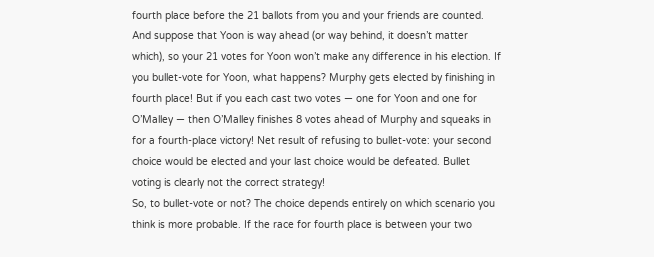fourth place before the 21 ballots from you and your friends are counted. And suppose that Yoon is way ahead (or way behind, it doesn’t matter which), so your 21 votes for Yoon won’t make any difference in his election. If you bullet-vote for Yoon, what happens? Murphy gets elected by finishing in fourth place! But if you each cast two votes — one for Yoon and one for O’Malley — then O’Malley finishes 8 votes ahead of Murphy and squeaks in for a fourth-place victory! Net result of refusing to bullet-vote: your second choice would be elected and your last choice would be defeated. Bullet voting is clearly not the correct strategy!
So, to bullet-vote or not? The choice depends entirely on which scenario you think is more probable. If the race for fourth place is between your two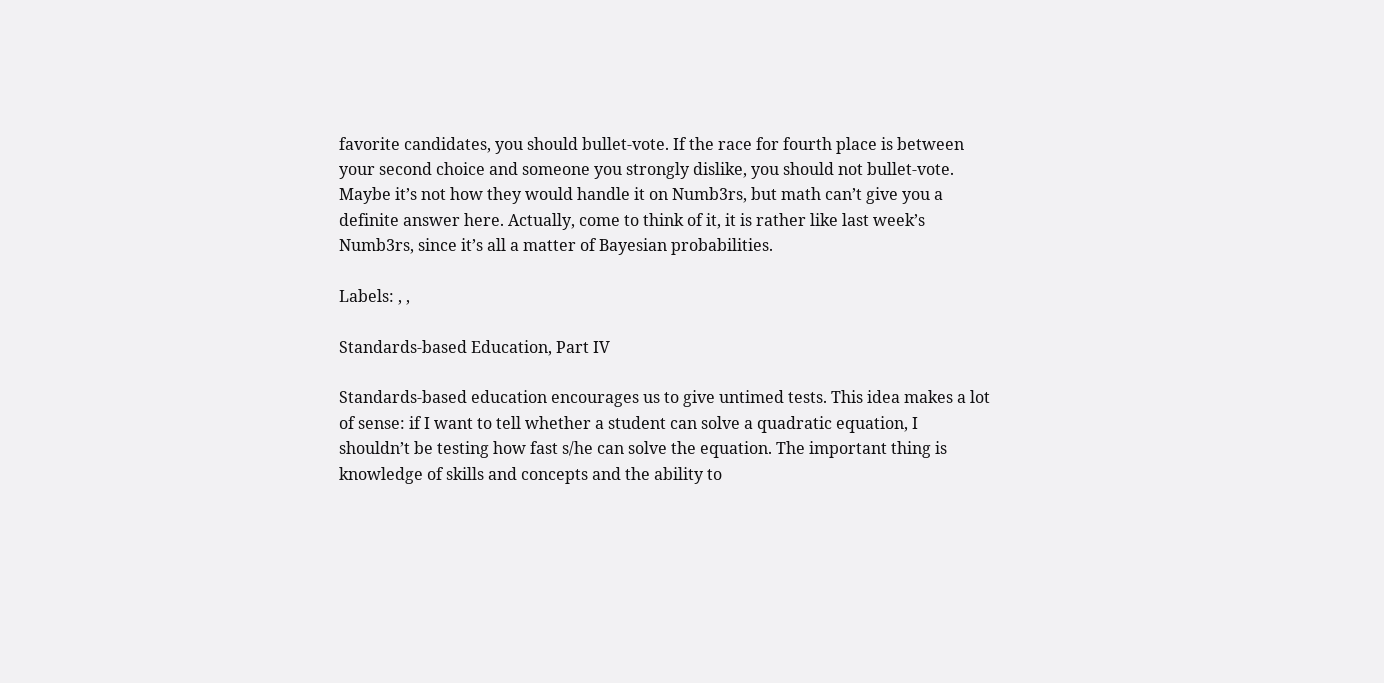favorite candidates, you should bullet-vote. If the race for fourth place is between your second choice and someone you strongly dislike, you should not bullet-vote. Maybe it’s not how they would handle it on Numb3rs, but math can’t give you a definite answer here. Actually, come to think of it, it is rather like last week’s Numb3rs, since it’s all a matter of Bayesian probabilities.

Labels: , ,

Standards-based Education, Part IV

Standards-based education encourages us to give untimed tests. This idea makes a lot of sense: if I want to tell whether a student can solve a quadratic equation, I shouldn’t be testing how fast s/he can solve the equation. The important thing is knowledge of skills and concepts and the ability to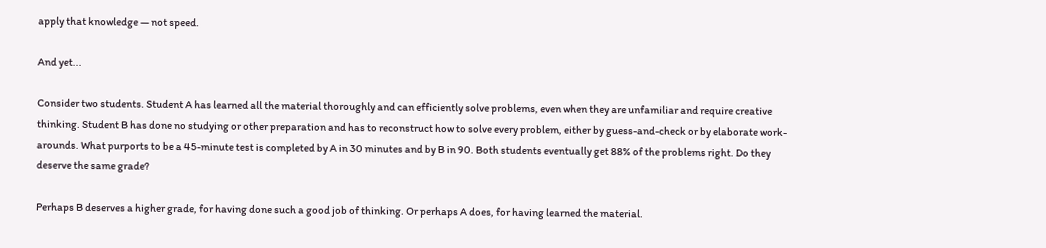apply that knowledge — not speed.

And yet...

Consider two students. Student A has learned all the material thoroughly and can efficiently solve problems, even when they are unfamiliar and require creative thinking. Student B has done no studying or other preparation and has to reconstruct how to solve every problem, either by guess-and-check or by elaborate work-arounds. What purports to be a 45-minute test is completed by A in 30 minutes and by B in 90. Both students eventually get 88% of the problems right. Do they deserve the same grade?

Perhaps B deserves a higher grade, for having done such a good job of thinking. Or perhaps A does, for having learned the material.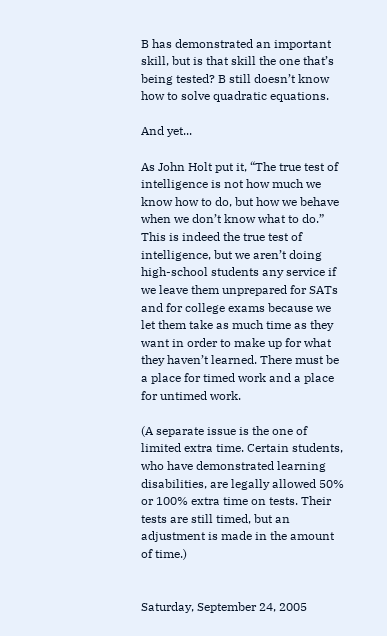B has demonstrated an important skill, but is that skill the one that’s being tested? B still doesn’t know how to solve quadratic equations.

And yet...

As John Holt put it, “The true test of intelligence is not how much we know how to do, but how we behave when we don’t know what to do.” This is indeed the true test of intelligence, but we aren’t doing high-school students any service if we leave them unprepared for SATs and for college exams because we let them take as much time as they want in order to make up for what they haven’t learned. There must be a place for timed work and a place for untimed work.

(A separate issue is the one of limited extra time. Certain students, who have demonstrated learning disabilities, are legally allowed 50% or 100% extra time on tests. Their tests are still timed, but an adjustment is made in the amount of time.)


Saturday, September 24, 2005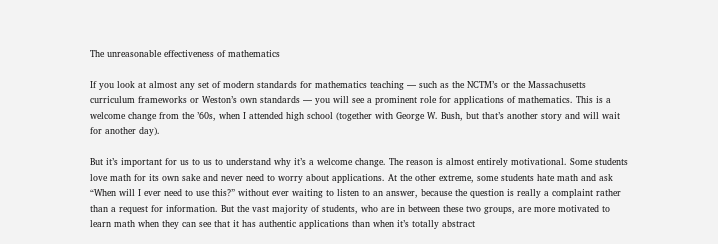The unreasonable effectiveness of mathematics

If you look at almost any set of modern standards for mathematics teaching — such as the NCTM’s or the Massachusetts curriculum frameworks or Weston’s own standards — you will see a prominent role for applications of mathematics. This is a welcome change from the ’60s, when I attended high school (together with George W. Bush, but that’s another story and will wait for another day).

But it’s important for us to us to understand why it’s a welcome change. The reason is almost entirely motivational. Some students love math for its own sake and never need to worry about applications. At the other extreme, some students hate math and ask “When will I ever need to use this?” without ever waiting to listen to an answer, because the question is really a complaint rather than a request for information. But the vast majority of students, who are in between these two groups, are more motivated to learn math when they can see that it has authentic applications than when it’s totally abstract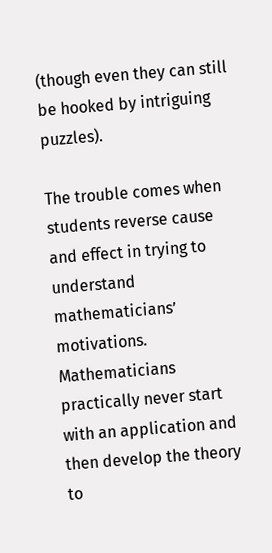(though even they can still be hooked by intriguing puzzles).

The trouble comes when students reverse cause and effect in trying to understand mathematicians’ motivations. Mathematicians practically never start with an application and then develop the theory to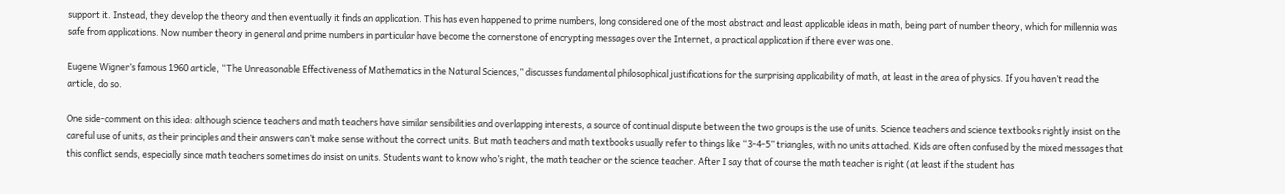support it. Instead, they develop the theory and then eventually it finds an application. This has even happened to prime numbers, long considered one of the most abstract and least applicable ideas in math, being part of number theory, which for millennia was safe from applications. Now number theory in general and prime numbers in particular have become the cornerstone of encrypting messages over the Internet, a practical application if there ever was one.

Eugene Wigner’s famous 1960 article, “The Unreasonable Effectiveness of Mathematics in the Natural Sciences,” discusses fundamental philosophical justifications for the surprising applicability of math, at least in the area of physics. If you haven’t read the article, do so.

One side-comment on this idea: although science teachers and math teachers have similar sensibilities and overlapping interests, a source of continual dispute between the two groups is the use of units. Science teachers and science textbooks rightly insist on the careful use of units, as their principles and their answers can’t make sense without the correct units. But math teachers and math textbooks usually refer to things like “3-4-5” triangles, with no units attached. Kids are often confused by the mixed messages that this conflict sends, especially since math teachers sometimes do insist on units. Students want to know who’s right, the math teacher or the science teacher. After I say that of course the math teacher is right (at least if the student has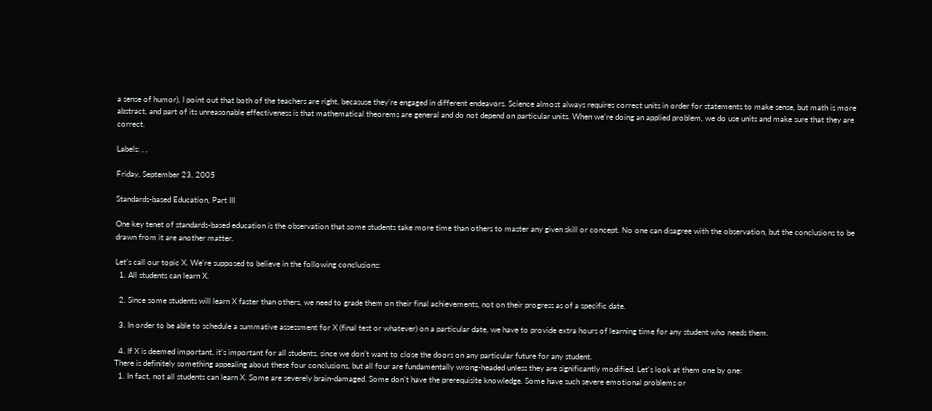a sense of humor), I point out that both of the teachers are right, becasuse they’re engaged in different endeavors. Science almost always requires correct units in order for statements to make sense, but math is more abstract, and part of its unreasonable effectiveness is that mathematical theorems are general and do not depend on particular units. When we’re doing an applied problem, we do use units and make sure that they are correct.

Labels: , ,

Friday, September 23, 2005

Standards-based Education, Part III

One key tenet of standards-based education is the observation that some students take more time than others to master any given skill or concept. No one can disagree with the observation, but the conclusions to be drawn from it are another matter.

Let’s call our topic X. We’re supposed to believe in the following conclusions:
  1. All students can learn X.

  2. Since some students will learn X faster than others, we need to grade them on their final achievements, not on their progress as of a specific date.

  3. In order to be able to schedule a summative assessment for X (final test or whatever) on a particular date, we have to provide extra hours of learning time for any student who needs them.

  4. If X is deemed important, it’s important for all students, since we don’t want to close the doors on any particular future for any student.
There is definitely something appealing about these four conclusions, but all four are fundamentally wrong-headed unless they are significantly modified. Let’s look at them one by one:
  1. In fact, not all students can learn X. Some are severely brain-damaged. Some don’t have the prerequisite knowledge. Some have such severe emotional problems or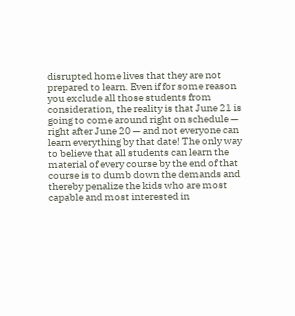disrupted home lives that they are not prepared to learn. Even if for some reason you exclude all those students from consideration, the reality is that June 21 is going to come around right on schedule — right after June 20 — and not everyone can learn everything by that date! The only way to believe that all students can learn the material of every course by the end of that course is to dumb down the demands and thereby penalize the kids who are most capable and most interested in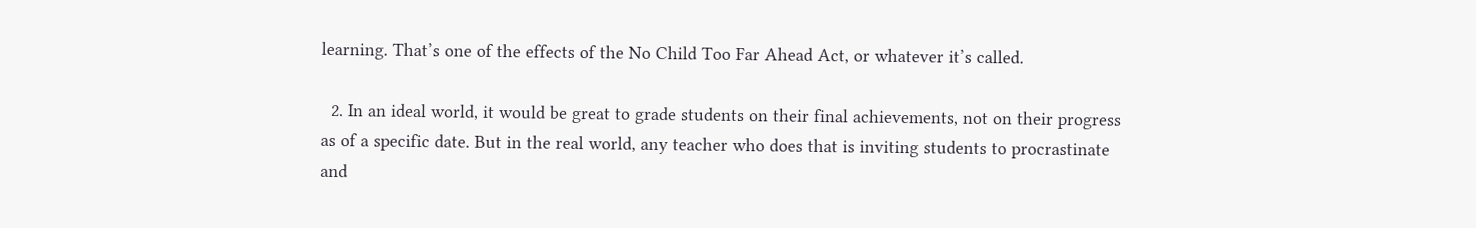learning. That’s one of the effects of the No Child Too Far Ahead Act, or whatever it’s called.

  2. In an ideal world, it would be great to grade students on their final achievements, not on their progress as of a specific date. But in the real world, any teacher who does that is inviting students to procrastinate and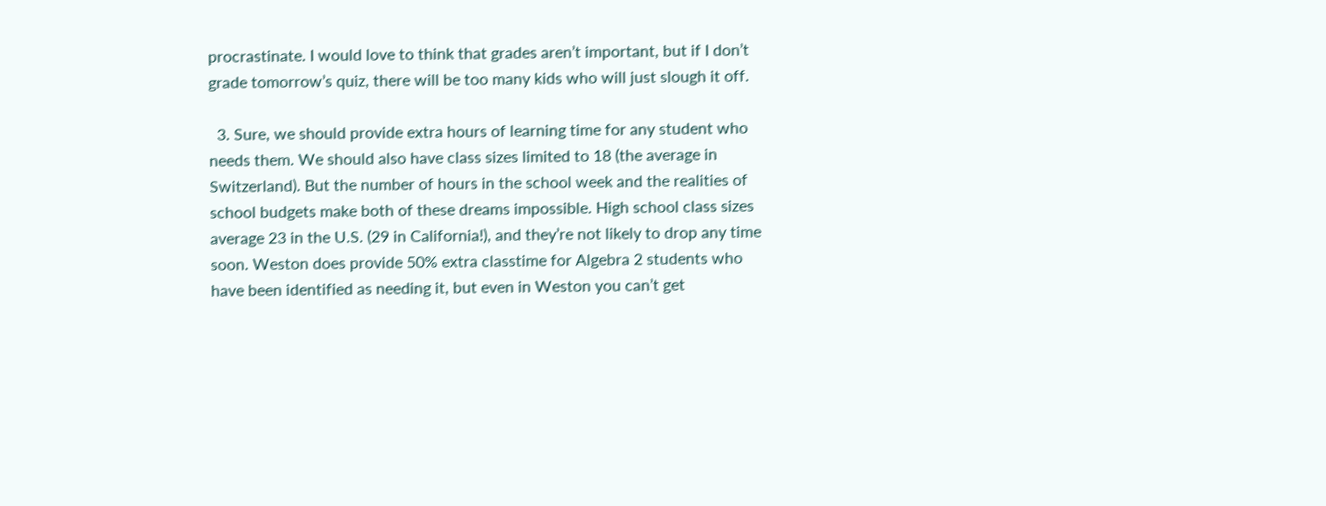procrastinate. I would love to think that grades aren’t important, but if I don’t grade tomorrow’s quiz, there will be too many kids who will just slough it off.

  3. Sure, we should provide extra hours of learning time for any student who needs them. We should also have class sizes limited to 18 (the average in Switzerland). But the number of hours in the school week and the realities of school budgets make both of these dreams impossible. High school class sizes average 23 in the U.S. (29 in California!), and they’re not likely to drop any time soon. Weston does provide 50% extra classtime for Algebra 2 students who have been identified as needing it, but even in Weston you can’t get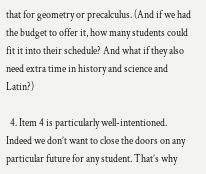that for geometry or precalculus. (And if we had the budget to offer it, how many students could fit it into their schedule? And what if they also need extra time in history and science and Latin?)

  4. Item 4 is particularly well-intentioned. Indeed we don’t want to close the doors on any particular future for any student. That’s why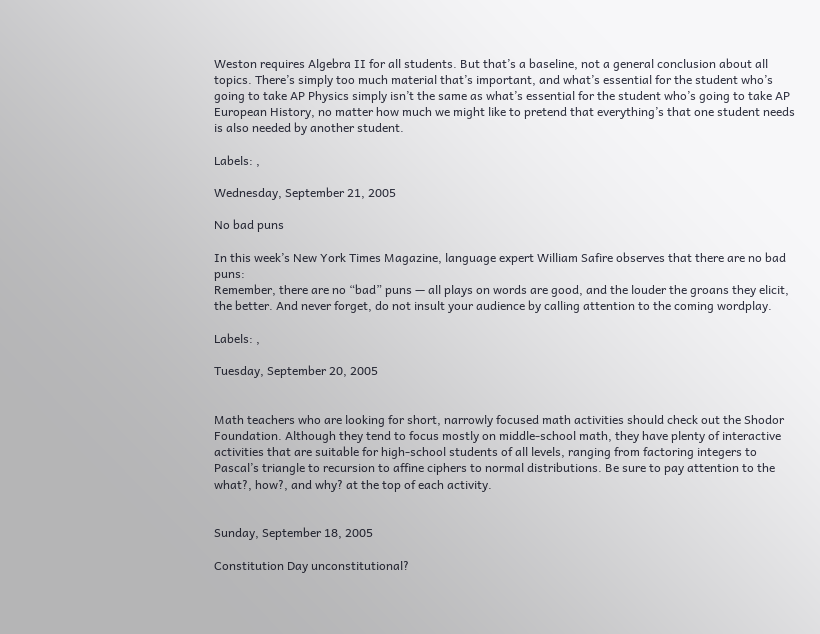Weston requires Algebra II for all students. But that’s a baseline, not a general conclusion about all topics. There’s simply too much material that’s important, and what’s essential for the student who’s going to take AP Physics simply isn’t the same as what’s essential for the student who’s going to take AP European History, no matter how much we might like to pretend that everything’s that one student needs is also needed by another student.

Labels: ,

Wednesday, September 21, 2005

No bad puns

In this week’s New York Times Magazine, language expert William Safire observes that there are no bad puns:
Remember, there are no “bad” puns — all plays on words are good, and the louder the groans they elicit, the better. And never forget, do not insult your audience by calling attention to the coming wordplay.

Labels: ,

Tuesday, September 20, 2005


Math teachers who are looking for short, narrowly focused math activities should check out the Shodor Foundation. Although they tend to focus mostly on middle-school math, they have plenty of interactive activities that are suitable for high-school students of all levels, ranging from factoring integers to Pascal’s triangle to recursion to affine ciphers to normal distributions. Be sure to pay attention to the what?, how?, and why? at the top of each activity.


Sunday, September 18, 2005

Constitution Day unconstitutional?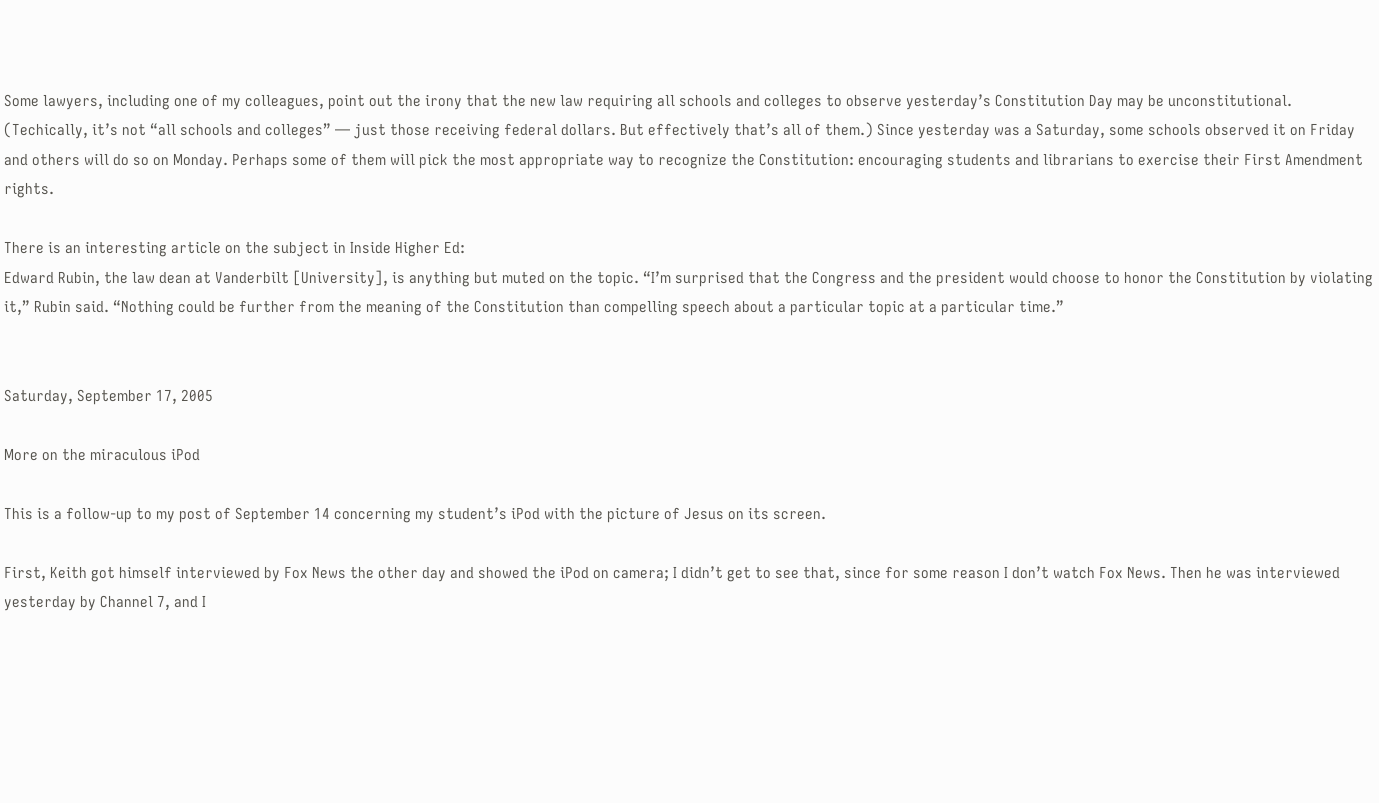Some lawyers, including one of my colleagues, point out the irony that the new law requiring all schools and colleges to observe yesterday’s Constitution Day may be unconstitutional. (Techically, it’s not “all schools and colleges” — just those receiving federal dollars. But effectively that’s all of them.) Since yesterday was a Saturday, some schools observed it on Friday and others will do so on Monday. Perhaps some of them will pick the most appropriate way to recognize the Constitution: encouraging students and librarians to exercise their First Amendment rights.

There is an interesting article on the subject in Inside Higher Ed:
Edward Rubin, the law dean at Vanderbilt [University], is anything but muted on the topic. “I’m surprised that the Congress and the president would choose to honor the Constitution by violating it,” Rubin said. “Nothing could be further from the meaning of the Constitution than compelling speech about a particular topic at a particular time.”


Saturday, September 17, 2005

More on the miraculous iPod

This is a follow-up to my post of September 14 concerning my student’s iPod with the picture of Jesus on its screen.

First, Keith got himself interviewed by Fox News the other day and showed the iPod on camera; I didn’t get to see that, since for some reason I don’t watch Fox News. Then he was interviewed yesterday by Channel 7, and I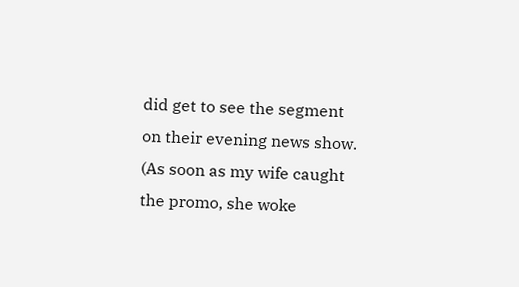did get to see the segment on their evening news show. (As soon as my wife caught the promo, she woke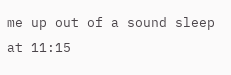me up out of a sound sleep at 11:15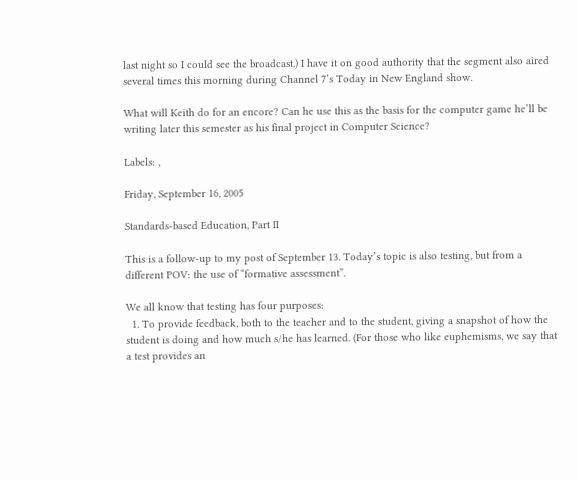last night so I could see the broadcast.) I have it on good authority that the segment also aired several times this morning during Channel 7’s Today in New England show.

What will Keith do for an encore? Can he use this as the basis for the computer game he’ll be writing later this semester as his final project in Computer Science?

Labels: ,

Friday, September 16, 2005

Standards-based Education, Part II

This is a follow-up to my post of September 13. Today’s topic is also testing, but from a different POV: the use of “formative assessment”.

We all know that testing has four purposes:
  1. To provide feedback, both to the teacher and to the student, giving a snapshot of how the student is doing and how much s/he has learned. (For those who like euphemisms, we say that a test provides an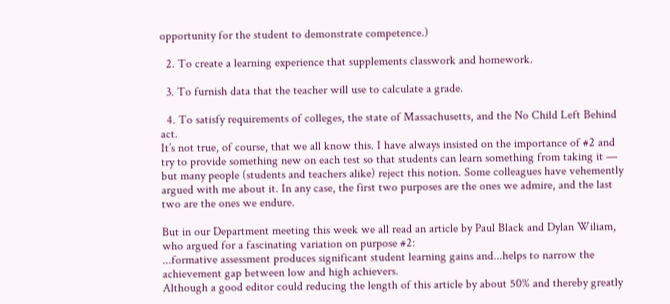opportunity for the student to demonstrate competence.)

  2. To create a learning experience that supplements classwork and homework.

  3. To furnish data that the teacher will use to calculate a grade.

  4. To satisfy requirements of colleges, the state of Massachusetts, and the No Child Left Behind act.
It’s not true, of course, that we all know this. I have always insisted on the importance of #2 and try to provide something new on each test so that students can learn something from taking it — but many people (students and teachers alike) reject this notion. Some colleagues have vehemently argued with me about it. In any case, the first two purposes are the ones we admire, and the last two are the ones we endure.

But in our Department meeting this week we all read an article by Paul Black and Dylan Wiliam, who argued for a fascinating variation on purpose #2:
...formative assessment produces significant student learning gains and...helps to narrow the achievement gap between low and high achievers.
Although a good editor could reducing the length of this article by about 50% and thereby greatly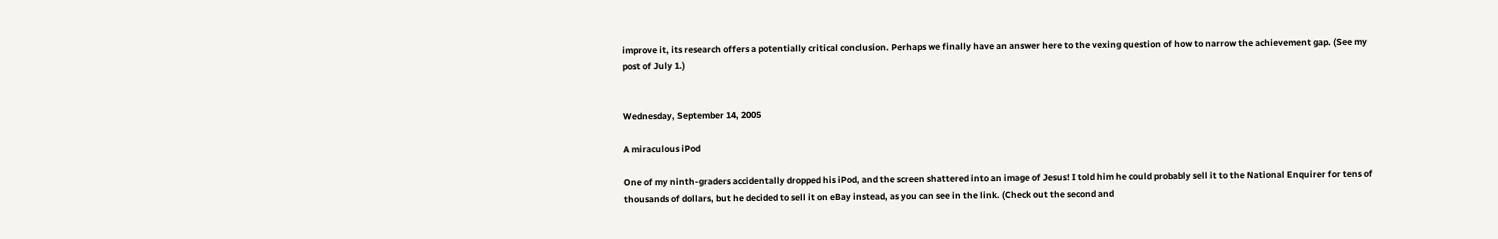improve it, its research offers a potentially critical conclusion. Perhaps we finally have an answer here to the vexing question of how to narrow the achievement gap. (See my post of July 1.)


Wednesday, September 14, 2005

A miraculous iPod

One of my ninth-graders accidentally dropped his iPod, and the screen shattered into an image of Jesus! I told him he could probably sell it to the National Enquirer for tens of thousands of dollars, but he decided to sell it on eBay instead, as you can see in the link. (Check out the second and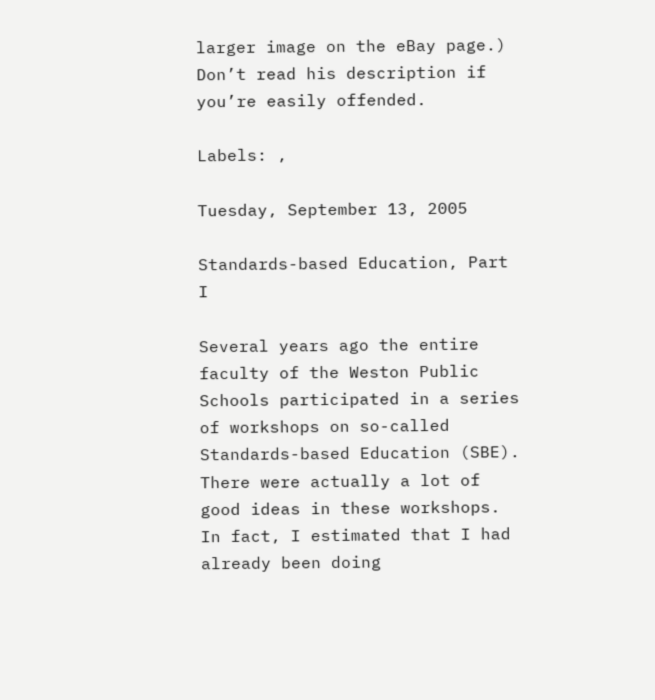larger image on the eBay page.) Don’t read his description if you’re easily offended.

Labels: ,

Tuesday, September 13, 2005

Standards-based Education, Part I

Several years ago the entire faculty of the Weston Public Schools participated in a series of workshops on so-called Standards-based Education (SBE). There were actually a lot of good ideas in these workshops. In fact, I estimated that I had already been doing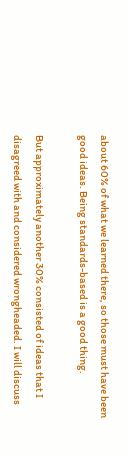about 60% of what we learned there, so those must have been good ideas. Being standards-based is a good thing.

But approximately another 30% consisted of ideas that I disagreed with and considered wrongheaded. I will discuss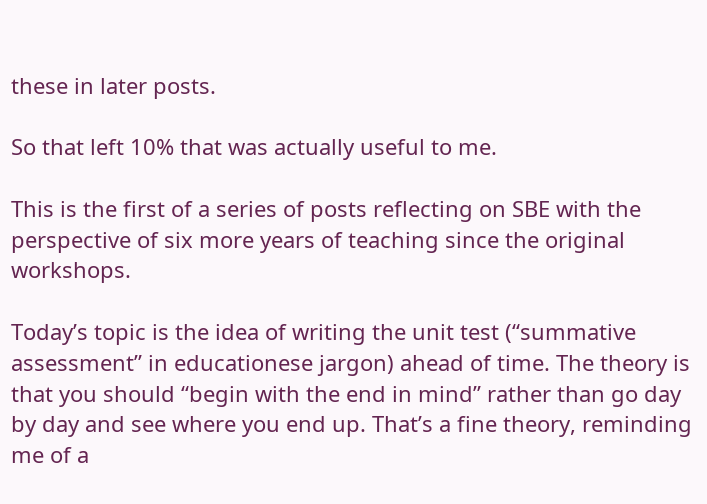these in later posts.

So that left 10% that was actually useful to me.

This is the first of a series of posts reflecting on SBE with the perspective of six more years of teaching since the original workshops.

Today’s topic is the idea of writing the unit test (“summative assessment” in educationese jargon) ahead of time. The theory is that you should “begin with the end in mind” rather than go day by day and see where you end up. That’s a fine theory, reminding me of a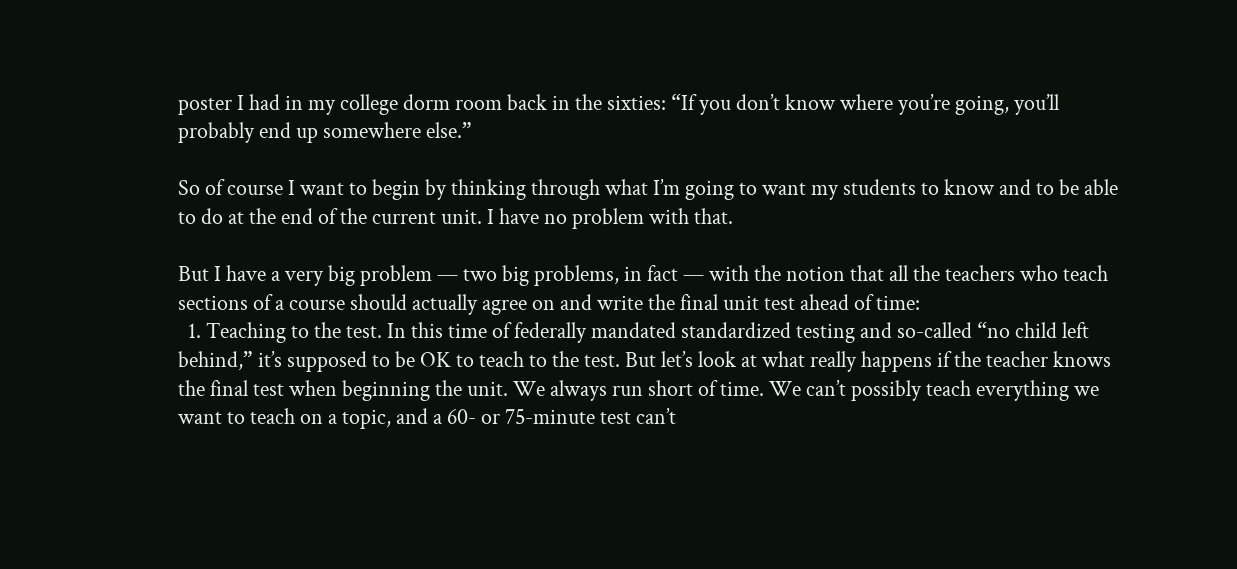poster I had in my college dorm room back in the sixties: “If you don’t know where you’re going, you’ll probably end up somewhere else.”

So of course I want to begin by thinking through what I’m going to want my students to know and to be able to do at the end of the current unit. I have no problem with that.

But I have a very big problem — two big problems, in fact — with the notion that all the teachers who teach sections of a course should actually agree on and write the final unit test ahead of time:
  1. Teaching to the test. In this time of federally mandated standardized testing and so-called “no child left behind,” it’s supposed to be OK to teach to the test. But let’s look at what really happens if the teacher knows the final test when beginning the unit. We always run short of time. We can’t possibly teach everything we want to teach on a topic, and a 60- or 75-minute test can’t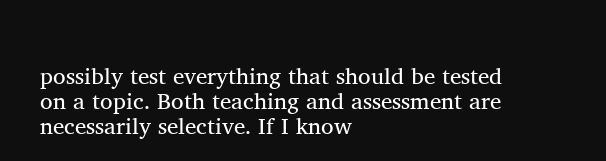possibly test everything that should be tested on a topic. Both teaching and assessment are necessarily selective. If I know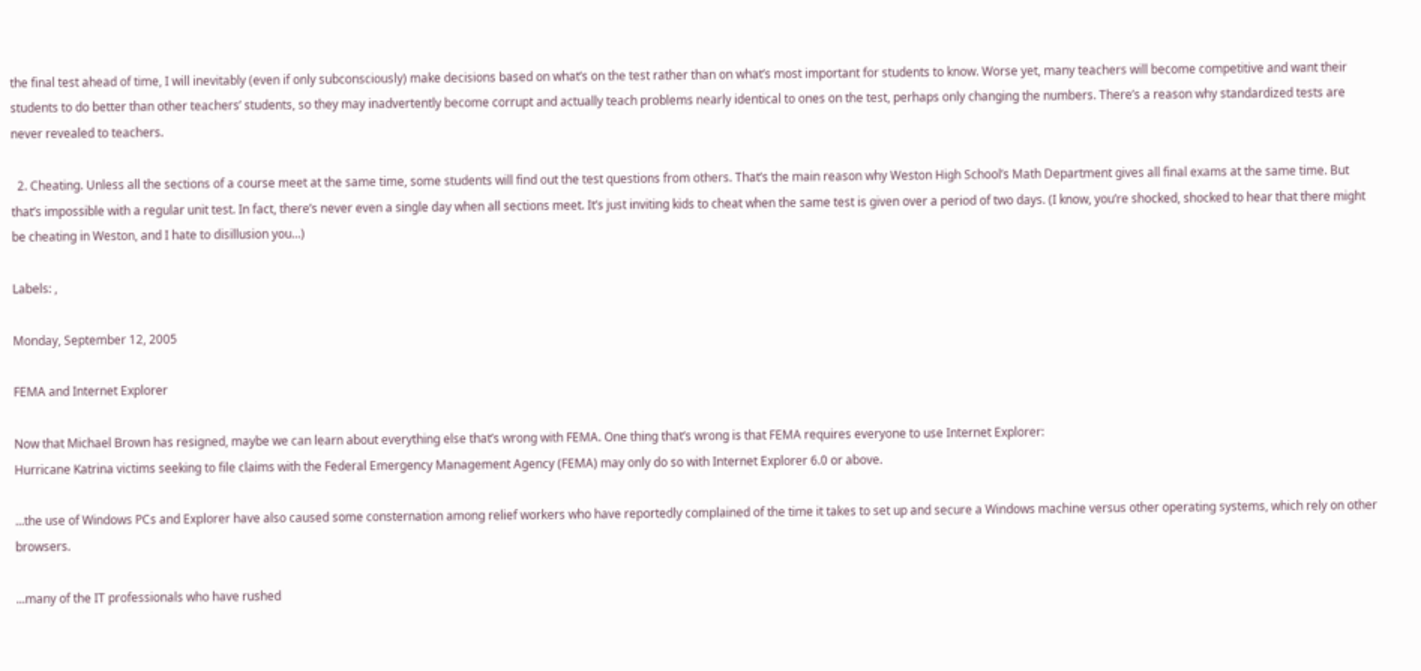the final test ahead of time, I will inevitably (even if only subconsciously) make decisions based on what’s on the test rather than on what’s most important for students to know. Worse yet, many teachers will become competitive and want their students to do better than other teachers’ students, so they may inadvertently become corrupt and actually teach problems nearly identical to ones on the test, perhaps only changing the numbers. There’s a reason why standardized tests are never revealed to teachers.

  2. Cheating. Unless all the sections of a course meet at the same time, some students will find out the test questions from others. That’s the main reason why Weston High School’s Math Department gives all final exams at the same time. But that’s impossible with a regular unit test. In fact, there’s never even a single day when all sections meet. It’s just inviting kids to cheat when the same test is given over a period of two days. (I know, you’re shocked, shocked to hear that there might be cheating in Weston, and I hate to disillusion you...)

Labels: ,

Monday, September 12, 2005

FEMA and Internet Explorer

Now that Michael Brown has resigned, maybe we can learn about everything else that’s wrong with FEMA. One thing that’s wrong is that FEMA requires everyone to use Internet Explorer:
Hurricane Katrina victims seeking to file claims with the Federal Emergency Management Agency (FEMA) may only do so with Internet Explorer 6.0 or above.

...the use of Windows PCs and Explorer have also caused some consternation among relief workers who have reportedly complained of the time it takes to set up and secure a Windows machine versus other operating systems, which rely on other browsers.

...many of the IT professionals who have rushed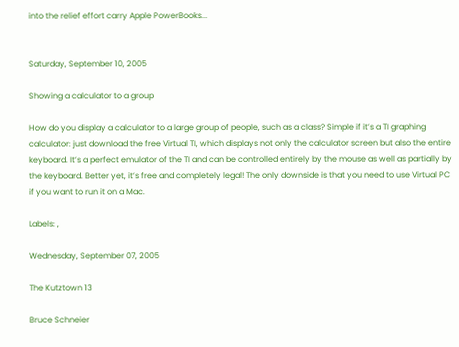into the relief effort carry Apple PowerBooks...


Saturday, September 10, 2005

Showing a calculator to a group

How do you display a calculator to a large group of people, such as a class? Simple if it’s a TI graphing calculator: just download the free Virtual TI, which displays not only the calculator screen but also the entire keyboard. It’s a perfect emulator of the TI and can be controlled entirely by the mouse as well as partially by the keyboard. Better yet, it’s free and completely legal! The only downside is that you need to use Virtual PC if you want to run it on a Mac.

Labels: ,

Wednesday, September 07, 2005

The Kutztown 13

Bruce Schneier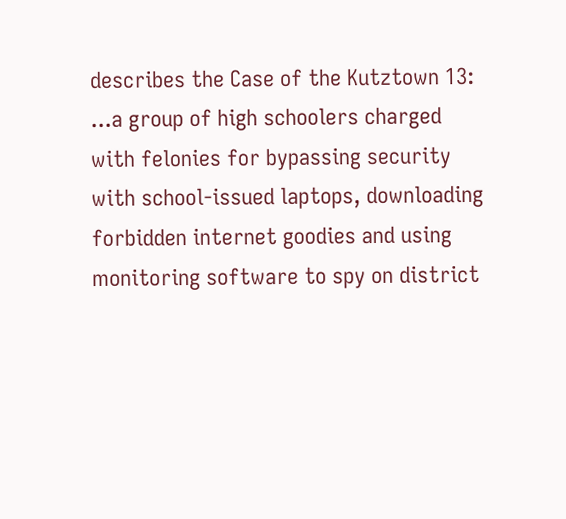describes the Case of the Kutztown 13:
...a group of high schoolers charged with felonies for bypassing security with school-issued laptops, downloading forbidden internet goodies and using monitoring software to spy on district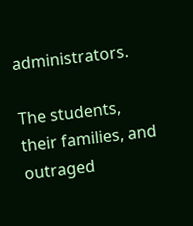administrators.

The students, their families, and outraged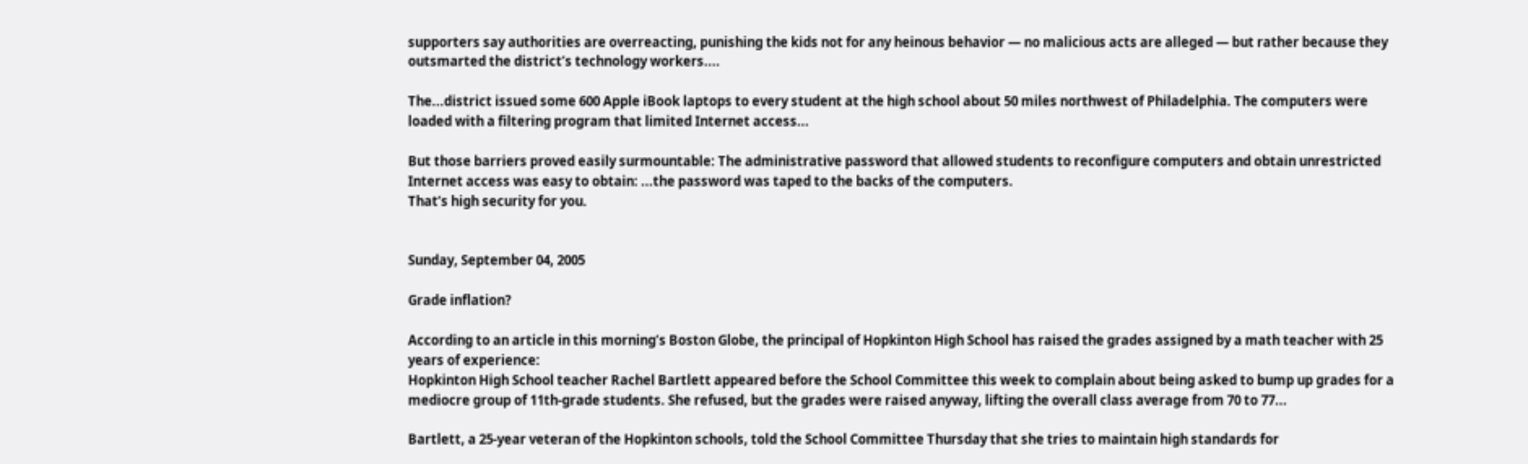supporters say authorities are overreacting, punishing the kids not for any heinous behavior — no malicious acts are alleged — but rather because they outsmarted the district’s technology workers....

The...district issued some 600 Apple iBook laptops to every student at the high school about 50 miles northwest of Philadelphia. The computers were loaded with a filtering program that limited Internet access...

But those barriers proved easily surmountable: The administrative password that allowed students to reconfigure computers and obtain unrestricted Internet access was easy to obtain: ...the password was taped to the backs of the computers.
That’s high security for you.


Sunday, September 04, 2005

Grade inflation?

According to an article in this morning’s Boston Globe, the principal of Hopkinton High School has raised the grades assigned by a math teacher with 25 years of experience:
Hopkinton High School teacher Rachel Bartlett appeared before the School Committee this week to complain about being asked to bump up grades for a mediocre group of 11th-grade students. She refused, but the grades were raised anyway, lifting the overall class average from 70 to 77...

Bartlett, a 25-year veteran of the Hopkinton schools, told the School Committee Thursday that she tries to maintain high standards for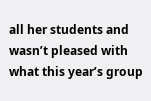all her students and wasn’t pleased with what this year’s group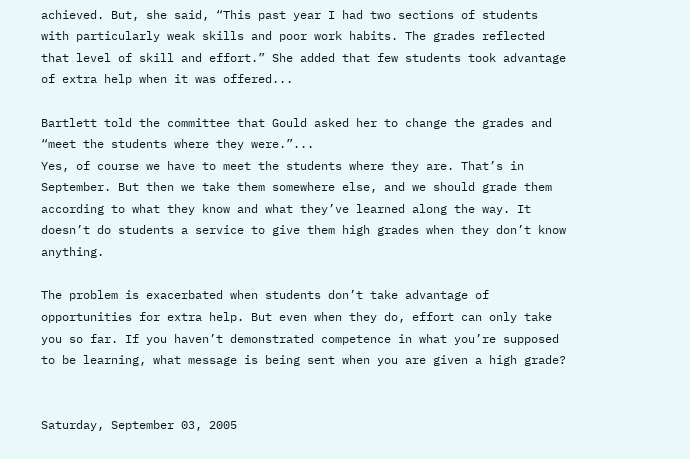achieved. But, she said, “This past year I had two sections of students with particularly weak skills and poor work habits. The grades reflected that level of skill and effort.” She added that few students took advantage of extra help when it was offered...

Bartlett told the committee that Gould asked her to change the grades and “meet the students where they were.”...
Yes, of course we have to meet the students where they are. That’s in September. But then we take them somewhere else, and we should grade them according to what they know and what they’ve learned along the way. It doesn’t do students a service to give them high grades when they don’t know anything.

The problem is exacerbated when students don’t take advantage of opportunities for extra help. But even when they do, effort can only take you so far. If you haven’t demonstrated competence in what you’re supposed to be learning, what message is being sent when you are given a high grade?


Saturday, September 03, 2005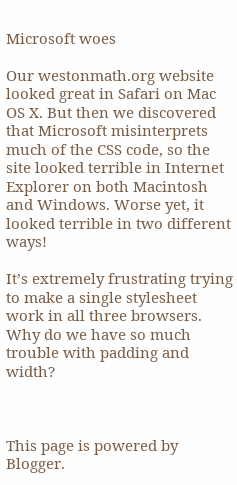Microsoft woes

Our westonmath.org website looked great in Safari on Mac OS X. But then we discovered that Microsoft misinterprets much of the CSS code, so the site looked terrible in Internet Explorer on both Macintosh and Windows. Worse yet, it looked terrible in two different ways!

It’s extremely frustrating trying to make a single stylesheet work in all three browsers. Why do we have so much trouble with padding and width?



This page is powered by Blogger.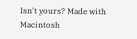Isn't yours? Made with Macintosh